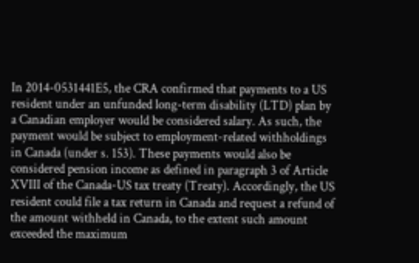In 2014-0531441E5, the CRA confirmed that payments to a US resident under an unfunded long-term disability (LTD) plan by a Canadian employer would be considered salary. As such, the payment would be subject to employment-related withholdings in Canada (under s. 153). These payments would also be considered pension income as defined in paragraph 3 of Article XVIII of the Canada-US tax treaty (Treaty). Accordingly, the US resident could file a tax return in Canada and request a refund of the amount withheld in Canada, to the extent such amount exceeded the maximum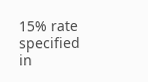15% rate specified in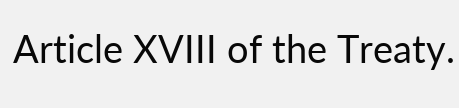Article XVIII of the Treaty.